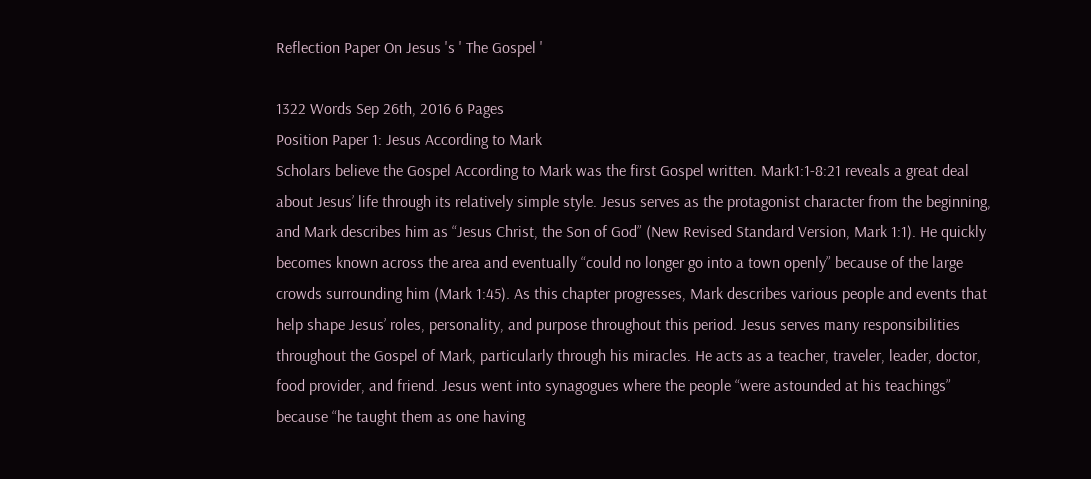Reflection Paper On Jesus 's ' The Gospel '

1322 Words Sep 26th, 2016 6 Pages
Position Paper 1: Jesus According to Mark
Scholars believe the Gospel According to Mark was the first Gospel written. Mark1:1-8:21 reveals a great deal about Jesus’ life through its relatively simple style. Jesus serves as the protagonist character from the beginning, and Mark describes him as “Jesus Christ, the Son of God” (New Revised Standard Version, Mark 1:1). He quickly becomes known across the area and eventually “could no longer go into a town openly” because of the large crowds surrounding him (Mark 1:45). As this chapter progresses, Mark describes various people and events that help shape Jesus’ roles, personality, and purpose throughout this period. Jesus serves many responsibilities throughout the Gospel of Mark, particularly through his miracles. He acts as a teacher, traveler, leader, doctor, food provider, and friend. Jesus went into synagogues where the people “were astounded at his teachings” because “he taught them as one having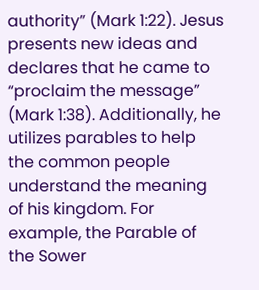authority” (Mark 1:22). Jesus presents new ideas and declares that he came to “proclaim the message” (Mark 1:38). Additionally, he utilizes parables to help the common people understand the meaning of his kingdom. For example, the Parable of the Sower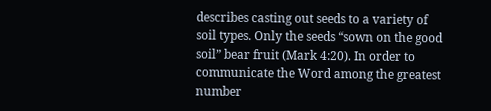describes casting out seeds to a variety of soil types. Only the seeds “sown on the good soil” bear fruit (Mark 4:20). In order to communicate the Word among the greatest number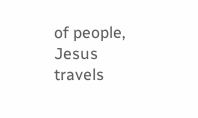of people, Jesus travels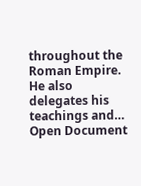throughout the Roman Empire. He also delegates his teachings and…
Open Document